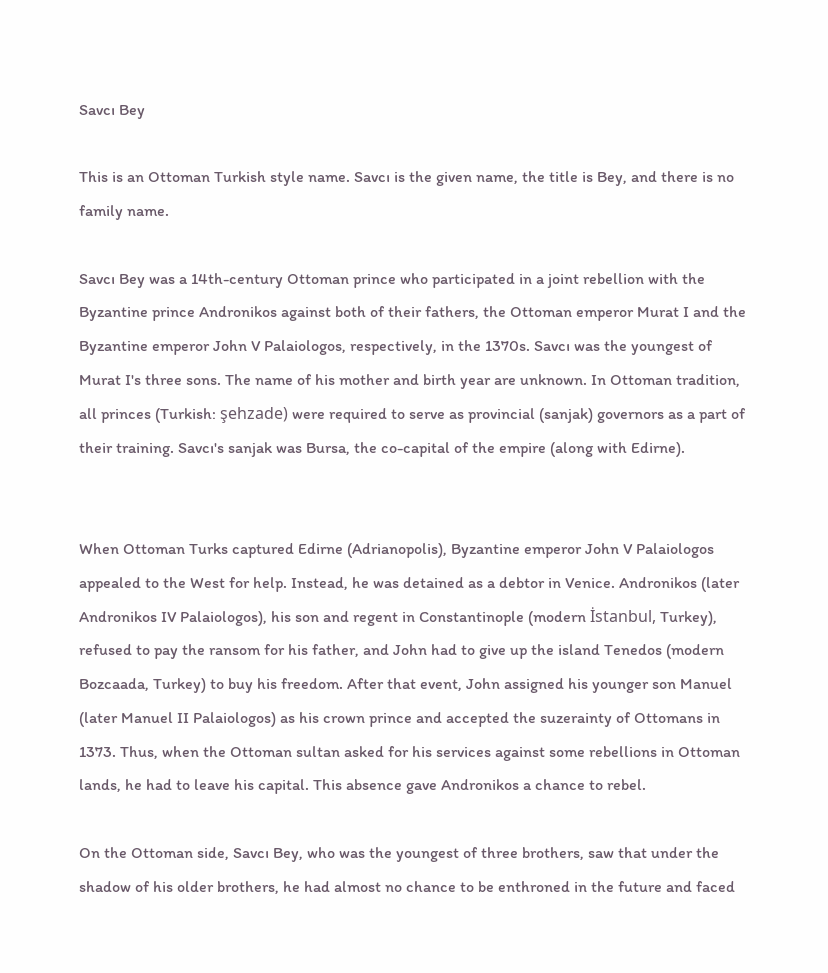Savcı Bey

This is an Ottoman Turkish style name. Savcı is the given name, the title is Bey, and there is no family name.

Savcı Bey was a 14th-century Ottoman prince who participated in a joint rebellion with the Byzantine prince Andronikos against both of their fathers, the Ottoman emperor Murat I and the Byzantine emperor John V Palaiologos, respectively, in the 1370s. Savcı was the youngest of Murat I's three sons. The name of his mother and birth year are unknown. In Ottoman tradition, all princes (Turkish: şehzade) were required to serve as provincial (sanjak) governors as a part of their training. Savcı's sanjak was Bursa, the co-capital of the empire (along with Edirne).


When Ottoman Turks captured Edirne (Adrianopolis), Byzantine emperor John V Palaiologos appealed to the West for help. Instead, he was detained as a debtor in Venice. Andronikos (later Andronikos IV Palaiologos), his son and regent in Constantinople (modern İstanbul, Turkey), refused to pay the ransom for his father, and John had to give up the island Tenedos (modern Bozcaada, Turkey) to buy his freedom. After that event, John assigned his younger son Manuel (later Manuel II Palaiologos) as his crown prince and accepted the suzerainty of Ottomans in 1373. Thus, when the Ottoman sultan asked for his services against some rebellions in Ottoman lands, he had to leave his capital. This absence gave Andronikos a chance to rebel.

On the Ottoman side, Savcı Bey, who was the youngest of three brothers, saw that under the shadow of his older brothers, he had almost no chance to be enthroned in the future and faced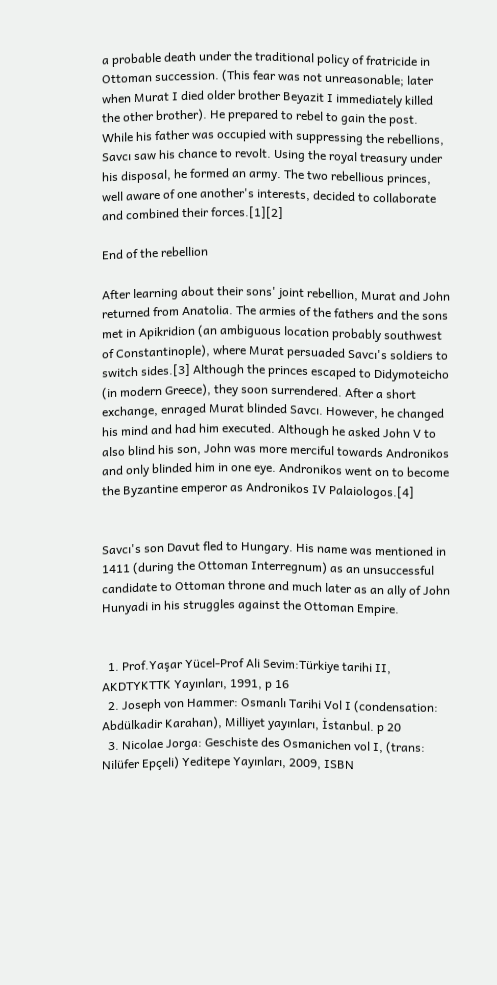a probable death under the traditional policy of fratricide in Ottoman succession. (This fear was not unreasonable; later when Murat I died older brother Beyazit I immediately killed the other brother). He prepared to rebel to gain the post. While his father was occupied with suppressing the rebellions, Savcı saw his chance to revolt. Using the royal treasury under his disposal, he formed an army. The two rebellious princes, well aware of one another's interests, decided to collaborate and combined their forces.[1][2]

End of the rebellion

After learning about their sons' joint rebellion, Murat and John returned from Anatolia. The armies of the fathers and the sons met in Apikridion (an ambiguous location probably southwest of Constantinople), where Murat persuaded Savcı's soldiers to switch sides.[3] Although the princes escaped to Didymoteicho (in modern Greece), they soon surrendered. After a short exchange, enraged Murat blinded Savcı. However, he changed his mind and had him executed. Although he asked John V to also blind his son, John was more merciful towards Andronikos and only blinded him in one eye. Andronikos went on to become the Byzantine emperor as Andronikos IV Palaiologos.[4]


Savcı's son Davut fled to Hungary. His name was mentioned in 1411 (during the Ottoman Interregnum) as an unsuccessful candidate to Ottoman throne and much later as an ally of John Hunyadi in his struggles against the Ottoman Empire.


  1. Prof.Yaşar Yücel-Prof Ali Sevim:Türkiye tarihi II, AKDTYKTTK Yayınları, 1991, p 16
  2. Joseph von Hammer: Osmanlı Tarihi Vol I (condensation: Abdülkadir Karahan), Milliyet yayınları, İstanbul. p 20
  3. Nicolae Jorga: Geschiste des Osmanichen vol I, (trans: Nilüfer Epçeli) Yeditepe Yayınları, 2009, ISBN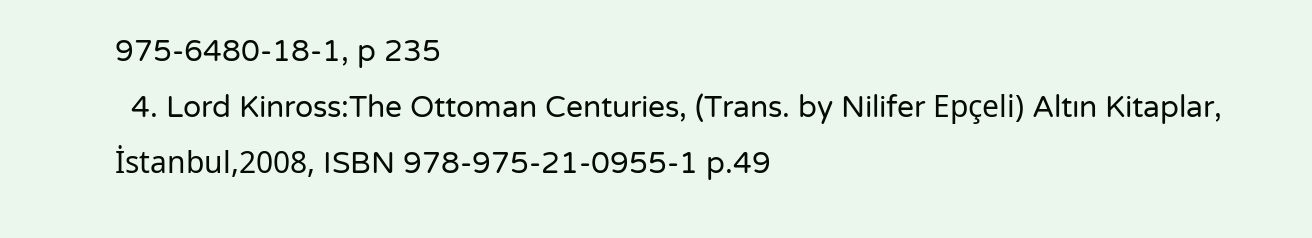975-6480-18-1, p 235
  4. Lord Kinross:The Ottoman Centuries, (Trans. by Nilifer Epçeli) Altın Kitaplar, İstanbul,2008, ISBN 978-975-21-0955-1 p.49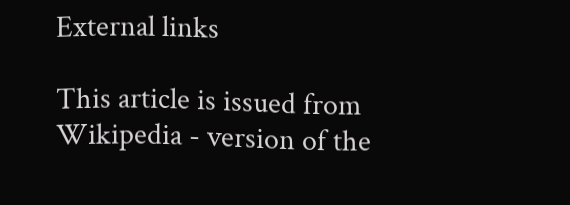External links

This article is issued from Wikipedia - version of the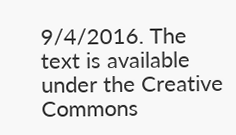9/4/2016. The text is available under the Creative Commons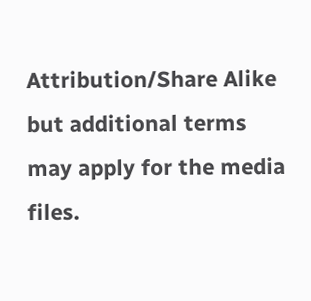Attribution/Share Alike but additional terms may apply for the media files.